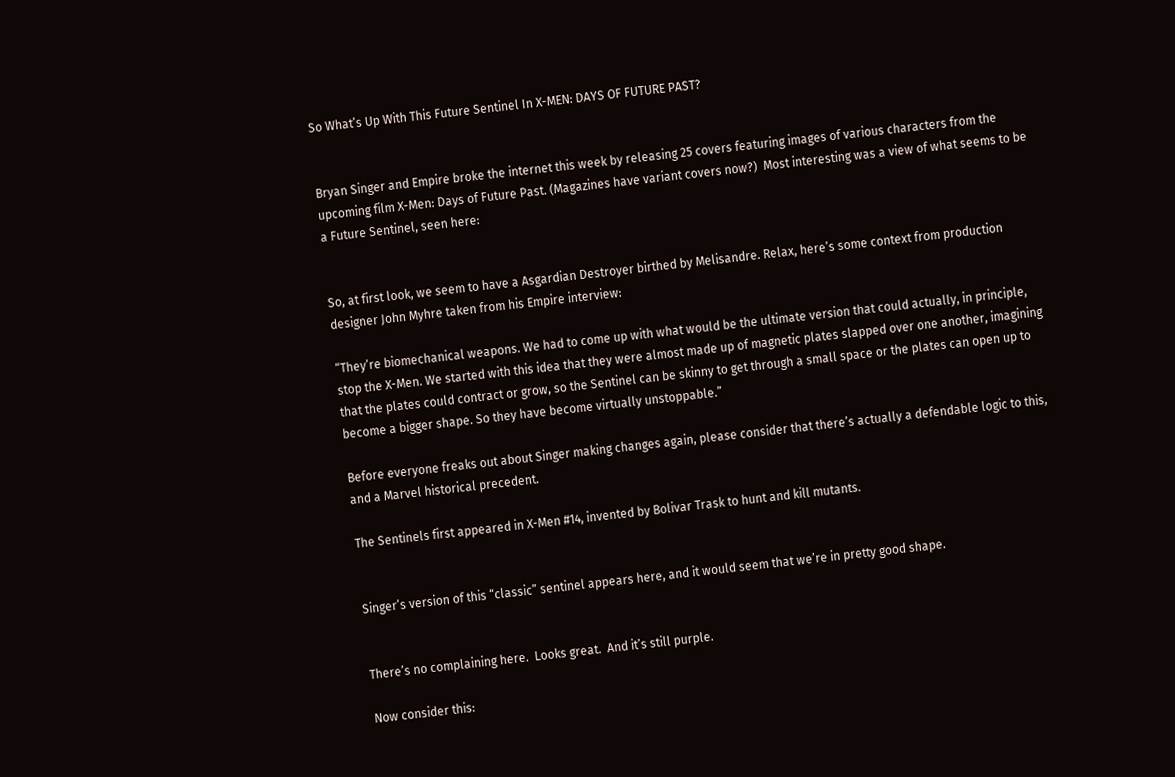So What’s Up With This Future Sentinel In X-MEN: DAYS OF FUTURE PAST?


Bryan Singer and Empire broke the internet this week by releasing 25 covers featuring images of various characters from the upcoming film X-Men: Days of Future Past. (Magazines have variant covers now?)  Most interesting was a view of what seems to be a Future Sentinel, seen here:


So, at first look, we seem to have a Asgardian Destroyer birthed by Melisandre. Relax, here’s some context from production designer John Myhre taken from his Empire interview:

“They’re biomechanical weapons. We had to come up with what would be the ultimate version that could actually, in principle, stop the X-Men. We started with this idea that they were almost made up of magnetic plates slapped over one another, imagining that the plates could contract or grow, so the Sentinel can be skinny to get through a small space or the plates can open up to become a bigger shape. So they have become virtually unstoppable.”

Before everyone freaks out about Singer making changes again, please consider that there’s actually a defendable logic to this, and a Marvel historical precedent.

The Sentinels first appeared in X-Men #14, invented by Bolivar Trask to hunt and kill mutants.


Singer’s version of this “classic” sentinel appears here, and it would seem that we’re in pretty good shape.


There’s no complaining here.  Looks great.  And it’s still purple.

Now consider this: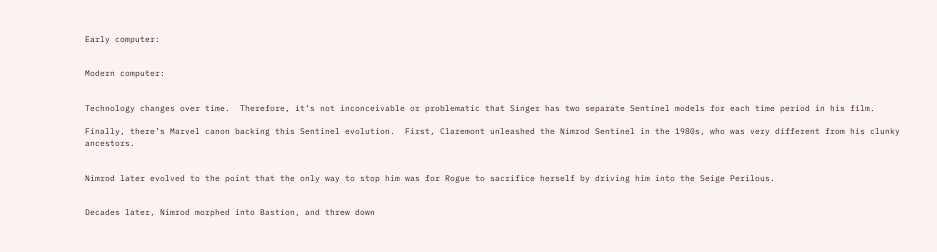Early computer:


Modern computer:


Technology changes over time.  Therefore, it’s not inconceivable or problematic that Singer has two separate Sentinel models for each time period in his film.

Finally, there’s Marvel canon backing this Sentinel evolution.  First, Claremont unleashed the Nimrod Sentinel in the 1980s, who was very different from his clunky ancestors.


Nimrod later evolved to the point that the only way to stop him was for Rogue to sacrifice herself by driving him into the Seige Perilous.


Decades later, Nimrod morphed into Bastion, and threw down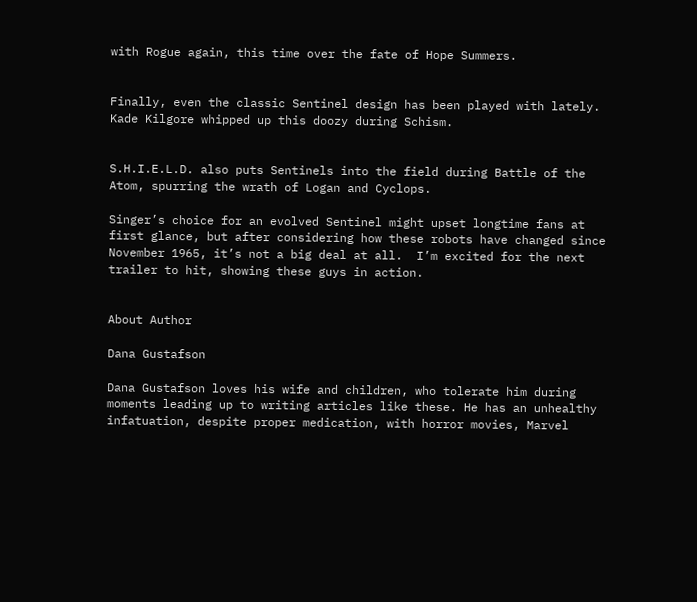with Rogue again, this time over the fate of Hope Summers.


Finally, even the classic Sentinel design has been played with lately. Kade Kilgore whipped up this doozy during Schism.


S.H.I.E.L.D. also puts Sentinels into the field during Battle of the Atom, spurring the wrath of Logan and Cyclops.

Singer’s choice for an evolved Sentinel might upset longtime fans at first glance, but after considering how these robots have changed since November 1965, it’s not a big deal at all.  I’m excited for the next trailer to hit, showing these guys in action.


About Author

Dana Gustafson

Dana Gustafson loves his wife and children, who tolerate him during moments leading up to writing articles like these. He has an unhealthy infatuation, despite proper medication, with horror movies, Marvel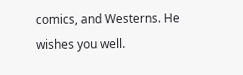comics, and Westerns. He wishes you well.